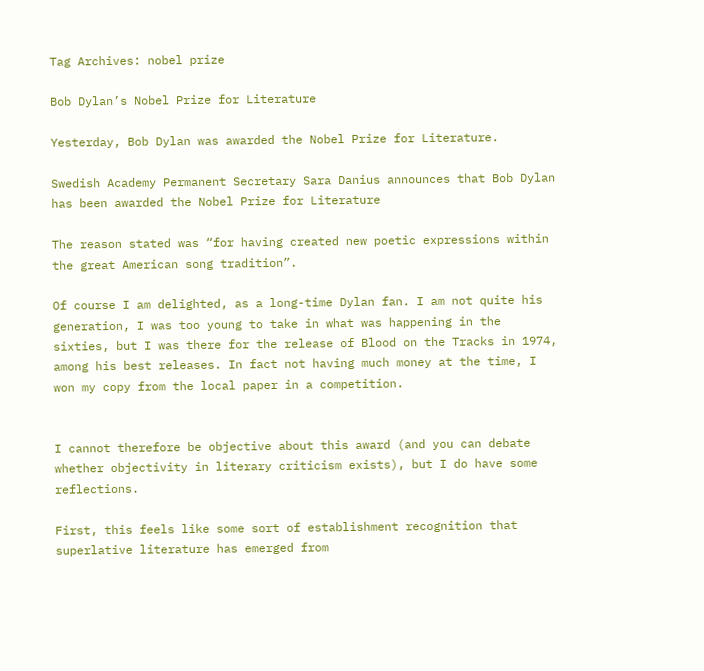Tag Archives: nobel prize

Bob Dylan’s Nobel Prize for Literature

Yesterday, Bob Dylan was awarded the Nobel Prize for Literature.

Swedish Academy Permanent Secretary Sara Danius announces that Bob Dylan has been awarded the Nobel Prize for Literature

The reason stated was “for having created new poetic expressions within the great American song tradition”.

Of course I am delighted, as a long-time Dylan fan. I am not quite his generation, I was too young to take in what was happening in the sixties, but I was there for the release of Blood on the Tracks in 1974, among his best releases. In fact not having much money at the time, I won my copy from the local paper in a competition.


I cannot therefore be objective about this award (and you can debate whether objectivity in literary criticism exists), but I do have some reflections.

First, this feels like some sort of establishment recognition that superlative literature has emerged from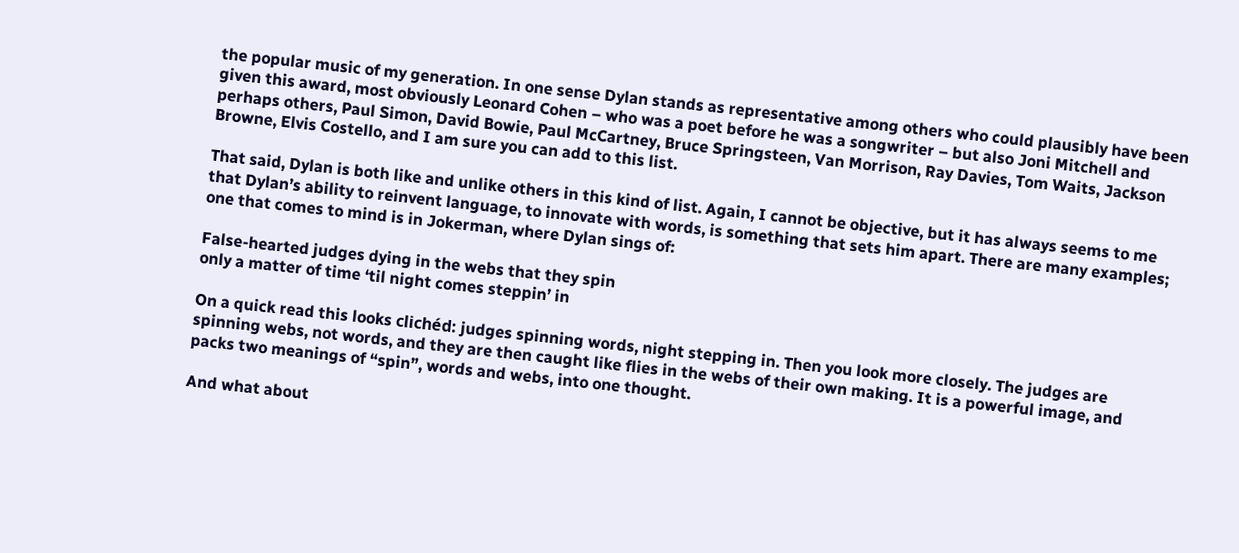the popular music of my generation. In one sense Dylan stands as representative among others who could plausibly have been given this award, most obviously Leonard Cohen – who was a poet before he was a songwriter – but also Joni Mitchell and perhaps others, Paul Simon, David Bowie, Paul McCartney, Bruce Springsteen, Van Morrison, Ray Davies, Tom Waits, Jackson Browne, Elvis Costello, and I am sure you can add to this list.

That said, Dylan is both like and unlike others in this kind of list. Again, I cannot be objective, but it has always seems to me that Dylan’s ability to reinvent language, to innovate with words, is something that sets him apart. There are many examples; one that comes to mind is in Jokerman, where Dylan sings of:

False-hearted judges dying in the webs that they spin
only a matter of time ‘til night comes steppin’ in

On a quick read this looks clichéd: judges spinning words, night stepping in. Then you look more closely. The judges are spinning webs, not words, and they are then caught like flies in the webs of their own making. It is a powerful image, and packs two meanings of “spin”, words and webs, into one thought.

And what about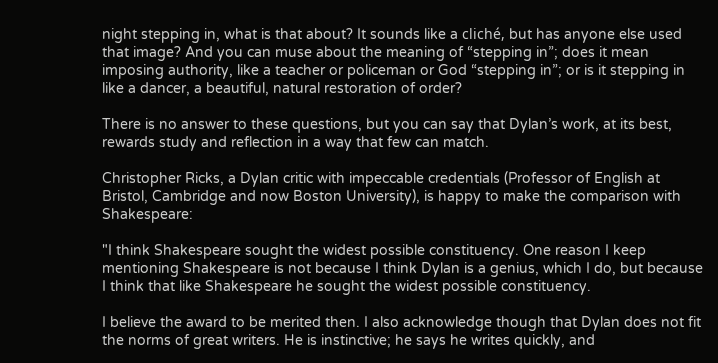night stepping in, what is that about? It sounds like a cliché, but has anyone else used that image? And you can muse about the meaning of “stepping in”; does it mean imposing authority, like a teacher or policeman or God “stepping in”; or is it stepping in like a dancer, a beautiful, natural restoration of order?

There is no answer to these questions, but you can say that Dylan’s work, at its best, rewards study and reflection in a way that few can match.

Christopher Ricks, a Dylan critic with impeccable credentials (Professor of English at Bristol, Cambridge and now Boston University), is happy to make the comparison with Shakespeare:

"I think Shakespeare sought the widest possible constituency. One reason I keep mentioning Shakespeare is not because I think Dylan is a genius, which I do, but because I think that like Shakespeare he sought the widest possible constituency.

I believe the award to be merited then. I also acknowledge though that Dylan does not fit the norms of great writers. He is instinctive; he says he writes quickly, and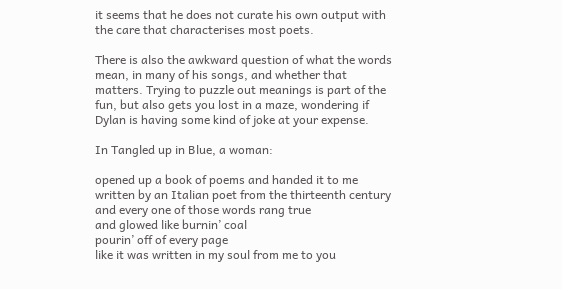it seems that he does not curate his own output with the care that characterises most poets.

There is also the awkward question of what the words mean, in many of his songs, and whether that matters. Trying to puzzle out meanings is part of the fun, but also gets you lost in a maze, wondering if Dylan is having some kind of joke at your expense.

In Tangled up in Blue, a woman:

opened up a book of poems and handed it to me
written by an Italian poet from the thirteenth century
and every one of those words rang true
and glowed like burnin’ coal
pourin’ off of every page
like it was written in my soul from me to you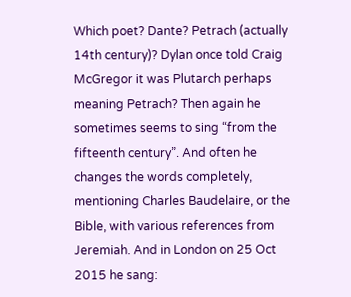Which poet? Dante? Petrach (actually 14th century)? Dylan once told Craig McGregor it was Plutarch perhaps meaning Petrach? Then again he sometimes seems to sing “from the fifteenth century”. And often he changes the words completely, mentioning Charles Baudelaire, or the Bible, with various references from Jeremiah. And in London on 25 Oct 2015 he sang: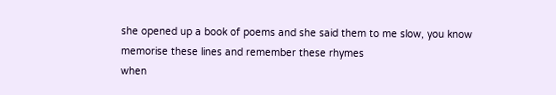she opened up a book of poems and she said them to me slow, you know
memorise these lines and remember these rhymes
when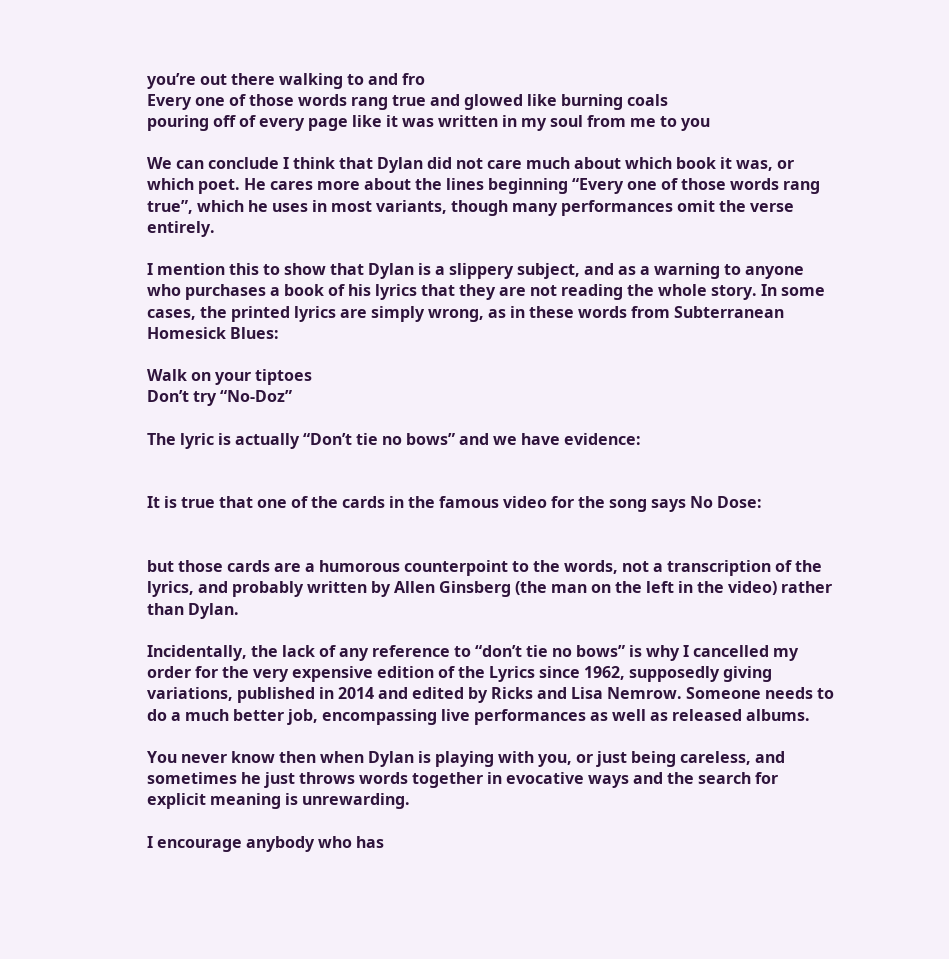you’re out there walking to and fro
Every one of those words rang true and glowed like burning coals
pouring off of every page like it was written in my soul from me to you

We can conclude I think that Dylan did not care much about which book it was, or which poet. He cares more about the lines beginning “Every one of those words rang true”, which he uses in most variants, though many performances omit the verse entirely.

I mention this to show that Dylan is a slippery subject, and as a warning to anyone who purchases a book of his lyrics that they are not reading the whole story. In some cases, the printed lyrics are simply wrong, as in these words from Subterranean Homesick Blues:

Walk on your tiptoes
Don’t try “No-Doz”

The lyric is actually “Don’t tie no bows” and we have evidence:


It is true that one of the cards in the famous video for the song says No Dose:


but those cards are a humorous counterpoint to the words, not a transcription of the lyrics, and probably written by Allen Ginsberg (the man on the left in the video) rather than Dylan.

Incidentally, the lack of any reference to “don’t tie no bows” is why I cancelled my order for the very expensive edition of the Lyrics since 1962, supposedly giving variations, published in 2014 and edited by Ricks and Lisa Nemrow. Someone needs to do a much better job, encompassing live performances as well as released albums.

You never know then when Dylan is playing with you, or just being careless, and sometimes he just throws words together in evocative ways and the search for explicit meaning is unrewarding.

I encourage anybody who has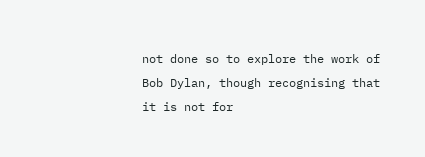not done so to explore the work of Bob Dylan, though recognising that it is not for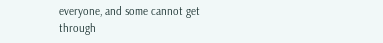everyone, and some cannot get through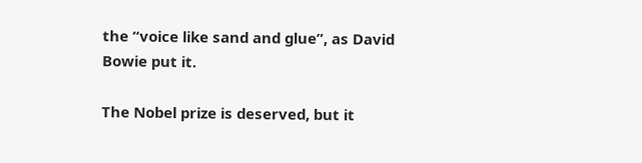the “voice like sand and glue”, as David Bowie put it.

The Nobel prize is deserved, but it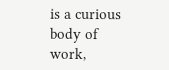is a curious body of work,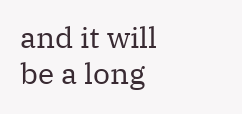and it will be a long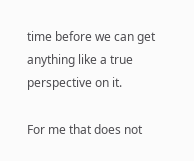time before we can get anything like a true perspective on it.

For me that does not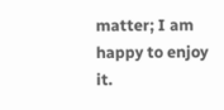matter; I am happy to enjoy it.